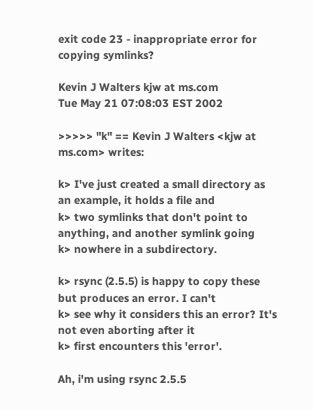exit code 23 - inappropriate error for copying symlinks?

Kevin J Walters kjw at ms.com
Tue May 21 07:08:03 EST 2002

>>>>> "k" == Kevin J Walters <kjw at ms.com> writes:

k> I've just created a small directory as an example, it holds a file and
k> two symlinks that don't point to anything, and another symlink going
k> nowhere in a subdirectory.

k> rsync (2.5.5) is happy to copy these but produces an error. I can't
k> see why it considers this an error? It's not even aborting after it
k> first encounters this 'error'.

Ah, i'm using rsync 2.5.5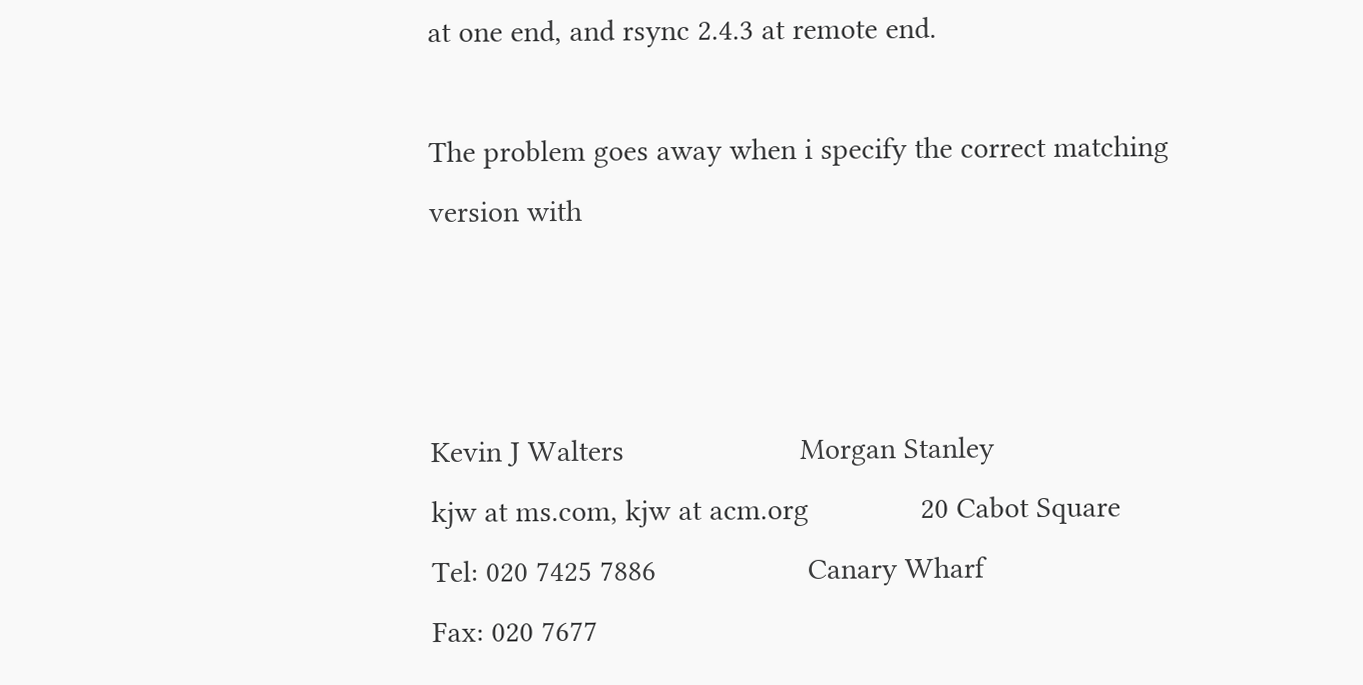at one end, and rsync 2.4.3 at remote end.

The problem goes away when i specify the correct matching version with



Kevin J Walters                      Morgan Stanley
kjw at ms.com, kjw at acm.org              20 Cabot Square
Tel: 020 7425 7886                   Canary Wharf
Fax: 020 7677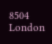8504                   London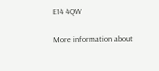E14 4QW

More information about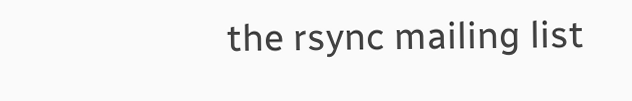the rsync mailing list